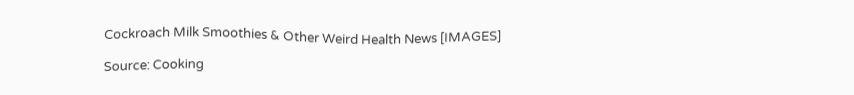Cockroach Milk Smoothies & Other Weird Health News [IMAGES]

Source: Cooking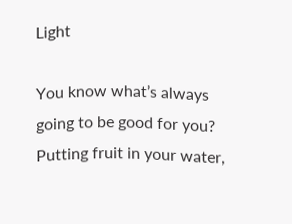Light

You know what’s always going to be good for you? Putting fruit in your water,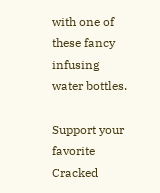with one of these fancy infusing water bottles.

Support your favorite Cracked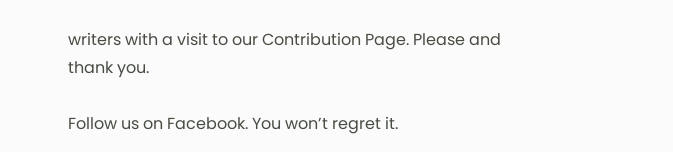writers with a visit to our Contribution Page. Please and thank you.

Follow us on Facebook. You won’t regret it.